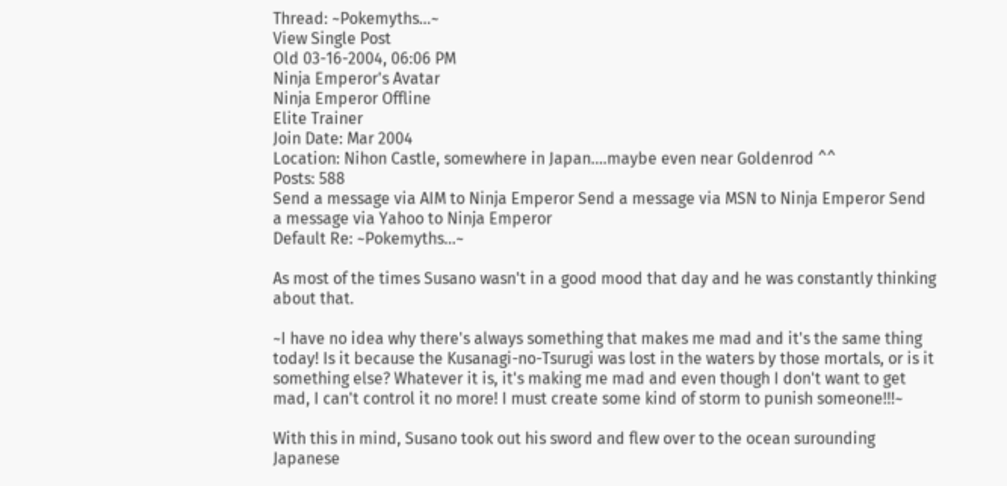Thread: ~Pokemyths...~
View Single Post
Old 03-16-2004, 06:06 PM
Ninja Emperor's Avatar
Ninja Emperor Offline
Elite Trainer
Join Date: Mar 2004
Location: Nihon Castle, somewhere in Japan....maybe even near Goldenrod ^^
Posts: 588
Send a message via AIM to Ninja Emperor Send a message via MSN to Ninja Emperor Send a message via Yahoo to Ninja Emperor
Default Re: ~Pokemyths...~

As most of the times Susano wasn't in a good mood that day and he was constantly thinking about that.

~I have no idea why there's always something that makes me mad and it's the same thing today! Is it because the Kusanagi-no-Tsurugi was lost in the waters by those mortals, or is it something else? Whatever it is, it's making me mad and even though I don't want to get mad, I can't control it no more! I must create some kind of storm to punish someone!!!~

With this in mind, Susano took out his sword and flew over to the ocean surounding Japanese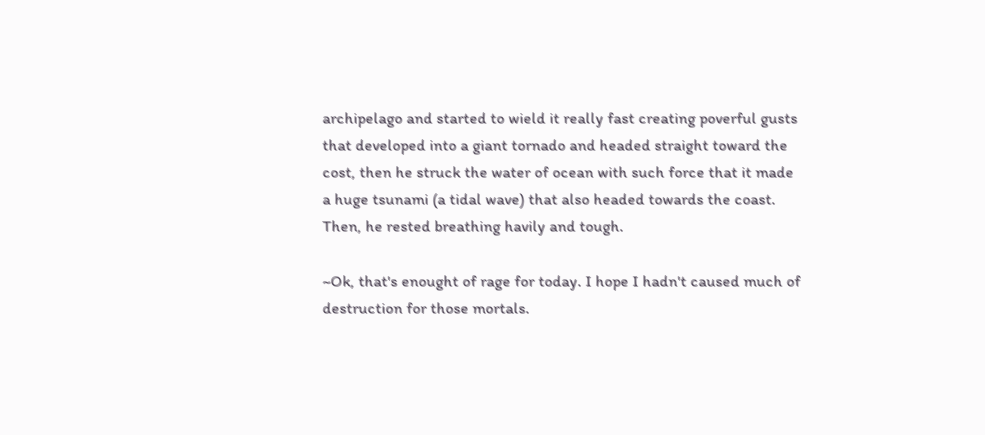archipelago and started to wield it really fast creating poverful gusts that developed into a giant tornado and headed straight toward the cost, then he struck the water of ocean with such force that it made a huge tsunami (a tidal wave) that also headed towards the coast. Then, he rested breathing havily and tough.

~Ok, that's enought of rage for today. I hope I hadn't caused much of destruction for those mortals.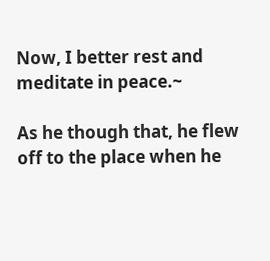Now, I better rest and meditate in peace.~

As he though that, he flew off to the place when he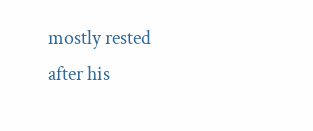mostly rested after his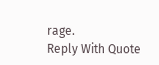rage.
Reply With Quote